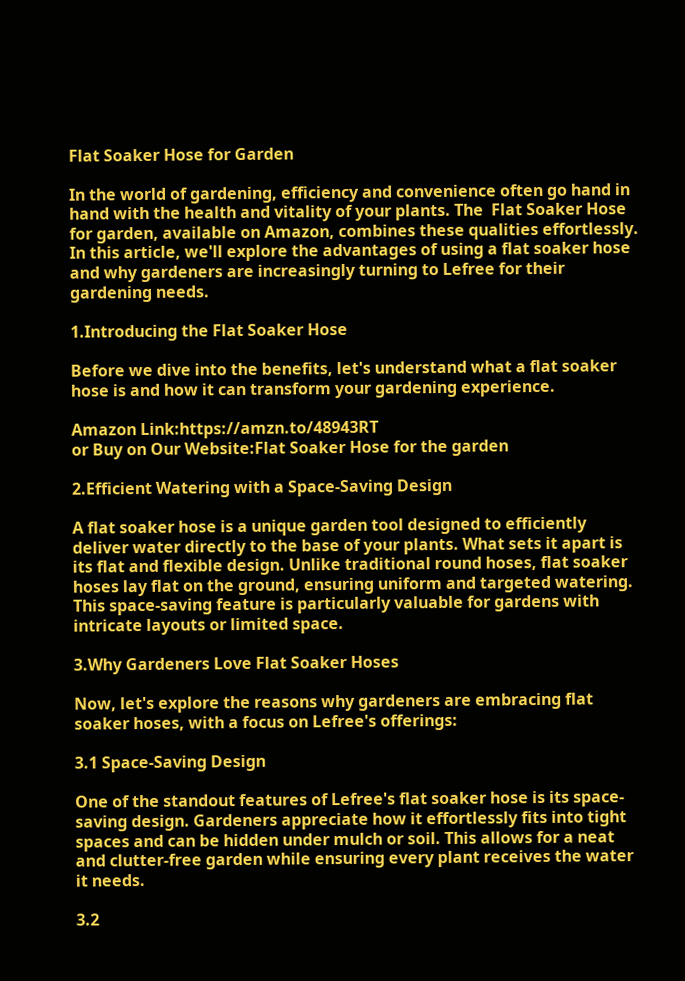Flat Soaker Hose for Garden

In the world of gardening, efficiency and convenience often go hand in hand with the health and vitality of your plants. The  Flat Soaker Hose for garden, available on Amazon, combines these qualities effortlessly. In this article, we'll explore the advantages of using a flat soaker hose and why gardeners are increasingly turning to Lefree for their gardening needs.

1.Introducing the Flat Soaker Hose

Before we dive into the benefits, let's understand what a flat soaker hose is and how it can transform your gardening experience.

Amazon Link:https://amzn.to/48943RT
or Buy on Our Website:Flat Soaker Hose for the garden

2.Efficient Watering with a Space-Saving Design

A flat soaker hose is a unique garden tool designed to efficiently deliver water directly to the base of your plants. What sets it apart is its flat and flexible design. Unlike traditional round hoses, flat soaker hoses lay flat on the ground, ensuring uniform and targeted watering. This space-saving feature is particularly valuable for gardens with intricate layouts or limited space.

3.Why Gardeners Love Flat Soaker Hoses

Now, let's explore the reasons why gardeners are embracing flat soaker hoses, with a focus on Lefree's offerings:

3.1 Space-Saving Design

One of the standout features of Lefree's flat soaker hose is its space-saving design. Gardeners appreciate how it effortlessly fits into tight spaces and can be hidden under mulch or soil. This allows for a neat and clutter-free garden while ensuring every plant receives the water it needs.

3.2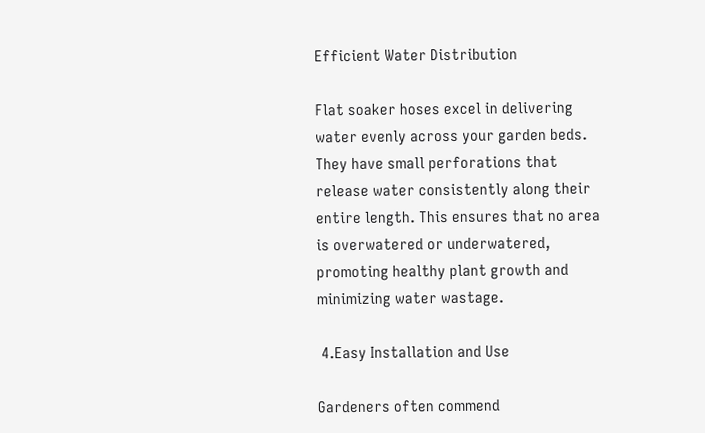Efficient Water Distribution

Flat soaker hoses excel in delivering water evenly across your garden beds. They have small perforations that release water consistently along their entire length. This ensures that no area is overwatered or underwatered, promoting healthy plant growth and minimizing water wastage.

 4.Easy Installation and Use

Gardeners often commend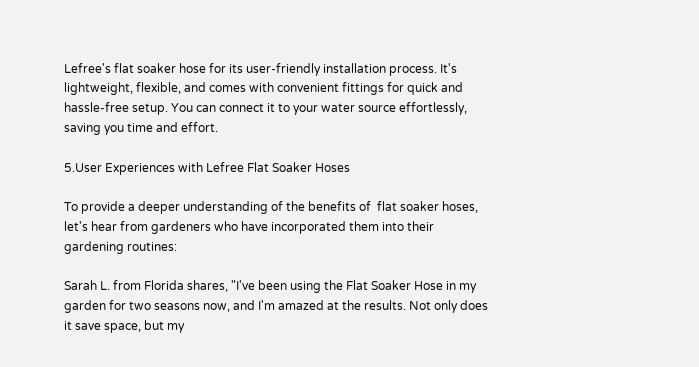Lefree's flat soaker hose for its user-friendly installation process. It's lightweight, flexible, and comes with convenient fittings for quick and hassle-free setup. You can connect it to your water source effortlessly, saving you time and effort.

5.User Experiences with Lefree Flat Soaker Hoses

To provide a deeper understanding of the benefits of  flat soaker hoses, let's hear from gardeners who have incorporated them into their gardening routines:

Sarah L. from Florida shares, "I've been using the Flat Soaker Hose in my garden for two seasons now, and I'm amazed at the results. Not only does it save space, but my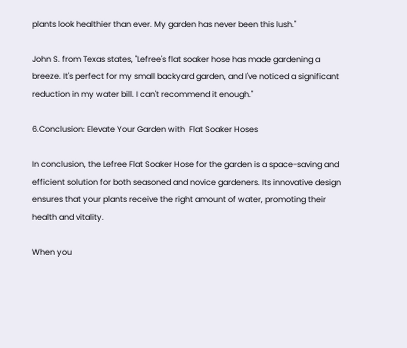plants look healthier than ever. My garden has never been this lush."

John S. from Texas states, "Lefree's flat soaker hose has made gardening a breeze. It's perfect for my small backyard garden, and I've noticed a significant reduction in my water bill. I can't recommend it enough."

6.Conclusion: Elevate Your Garden with  Flat Soaker Hoses

In conclusion, the Lefree Flat Soaker Hose for the garden is a space-saving and efficient solution for both seasoned and novice gardeners. Its innovative design ensures that your plants receive the right amount of water, promoting their health and vitality.

When you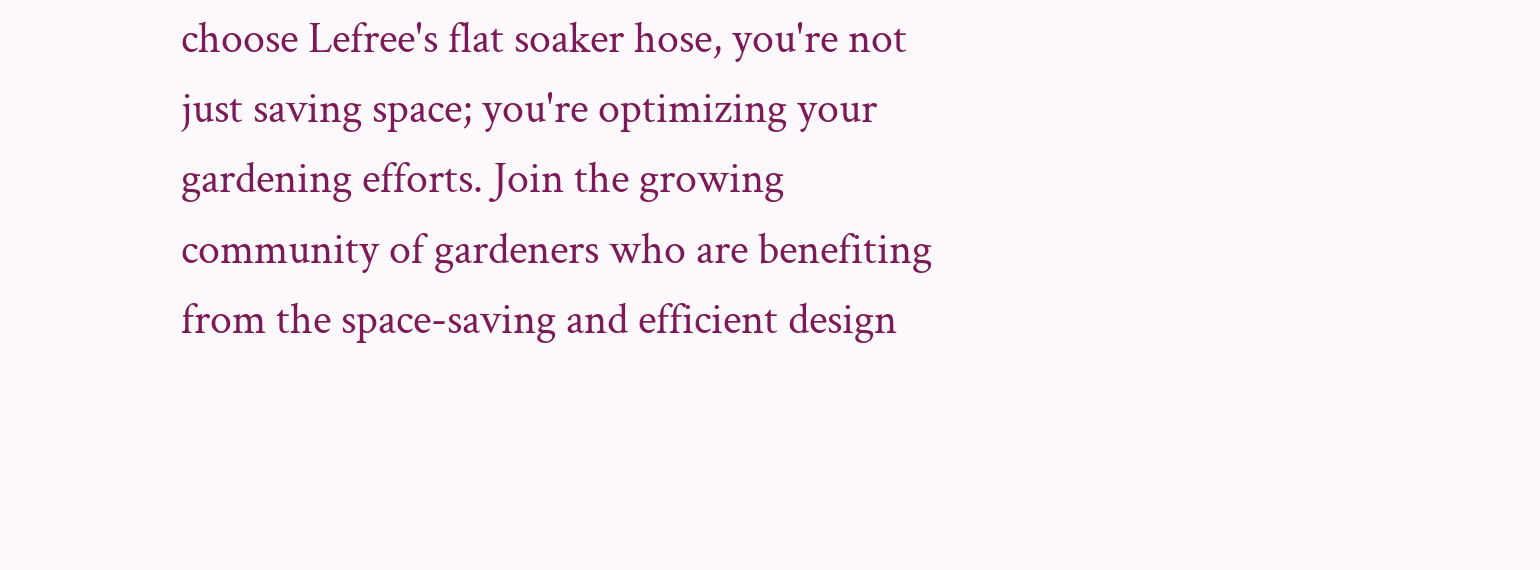choose Lefree's flat soaker hose, you're not just saving space; you're optimizing your gardening efforts. Join the growing community of gardeners who are benefiting from the space-saving and efficient design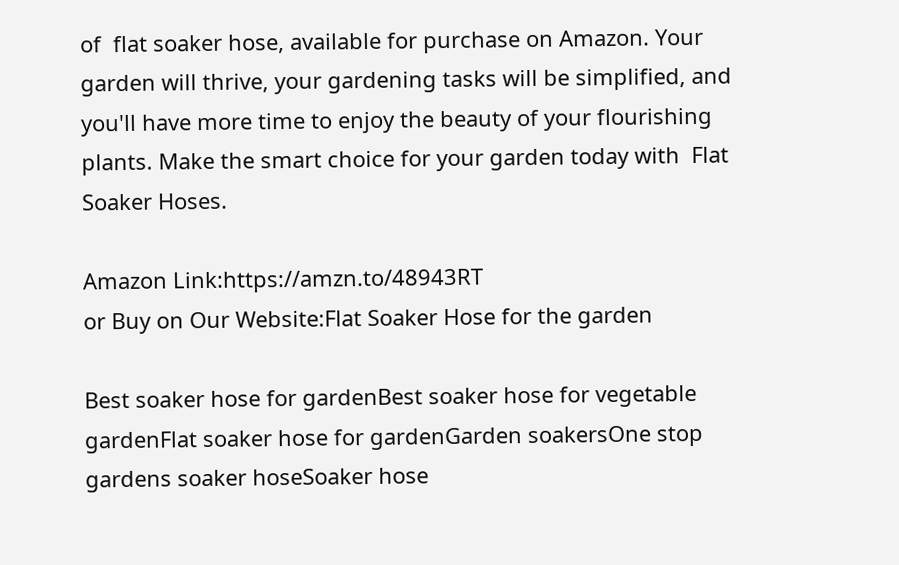of  flat soaker hose, available for purchase on Amazon. Your garden will thrive, your gardening tasks will be simplified, and you'll have more time to enjoy the beauty of your flourishing plants. Make the smart choice for your garden today with  Flat Soaker Hoses.

Amazon Link:https://amzn.to/48943RT
or Buy on Our Website:Flat Soaker Hose for the garden

Best soaker hose for gardenBest soaker hose for vegetable gardenFlat soaker hose for gardenGarden soakersOne stop gardens soaker hoseSoaker hose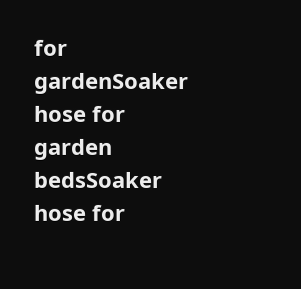for gardenSoaker hose for garden bedsSoaker hose for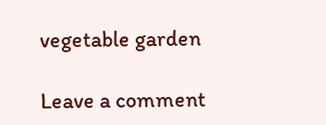vegetable garden

Leave a comment